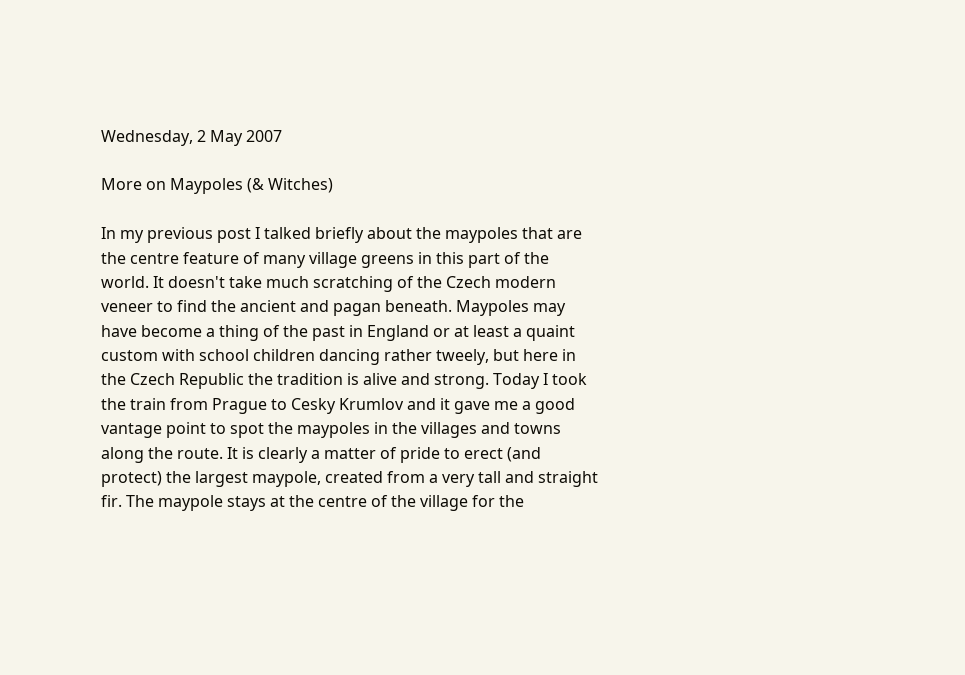Wednesday, 2 May 2007

More on Maypoles (& Witches)

In my previous post I talked briefly about the maypoles that are the centre feature of many village greens in this part of the world. It doesn't take much scratching of the Czech modern veneer to find the ancient and pagan beneath. Maypoles may have become a thing of the past in England or at least a quaint custom with school children dancing rather tweely, but here in the Czech Republic the tradition is alive and strong. Today I took the train from Prague to Cesky Krumlov and it gave me a good vantage point to spot the maypoles in the villages and towns along the route. It is clearly a matter of pride to erect (and protect) the largest maypole, created from a very tall and straight fir. The maypole stays at the centre of the village for the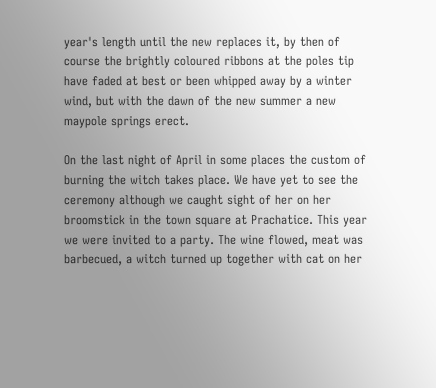year's length until the new replaces it, by then of course the brightly coloured ribbons at the poles tip have faded at best or been whipped away by a winter wind, but with the dawn of the new summer a new maypole springs erect.

On the last night of April in some places the custom of burning the witch takes place. We have yet to see the ceremony although we caught sight of her on her broomstick in the town square at Prachatice. This year we were invited to a party. The wine flowed, meat was barbecued, a witch turned up together with cat on her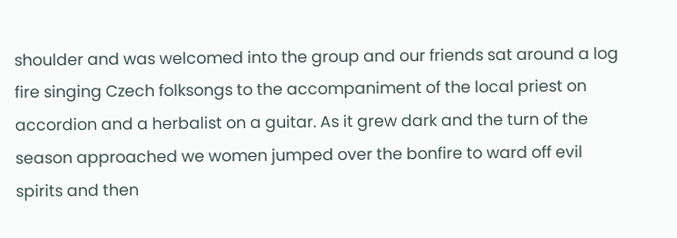shoulder and was welcomed into the group and our friends sat around a log fire singing Czech folksongs to the accompaniment of the local priest on accordion and a herbalist on a guitar. As it grew dark and the turn of the season approached we women jumped over the bonfire to ward off evil spirits and then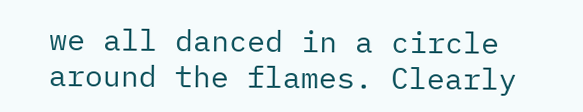we all danced in a circle around the flames. Clearly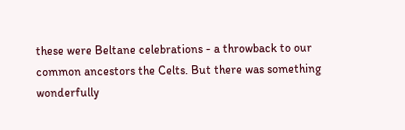these were Beltane celebrations - a throwback to our common ancestors the Celts. But there was something wonderfully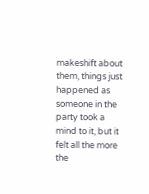makeshift about them, things just happened as someone in the party took a mind to it, but it felt all the more the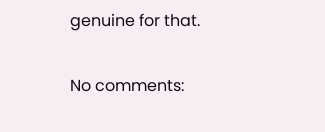genuine for that.

No comments: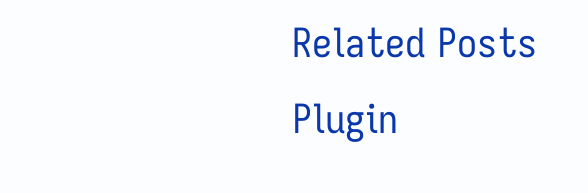Related Posts Plugin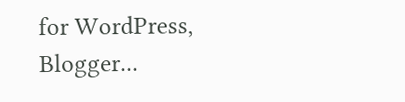for WordPress, Blogger...